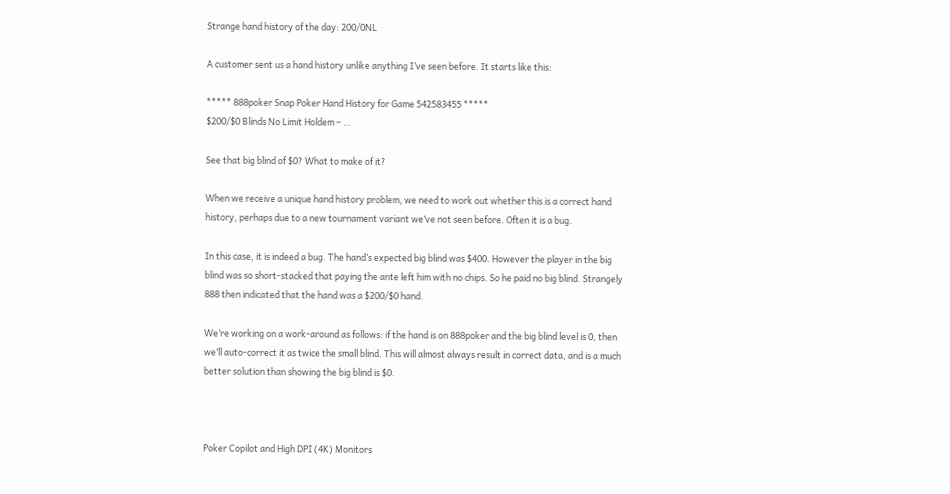Strange hand history of the day: 200/0NL

A customer sent us a hand history unlike anything I’ve seen before. It starts like this:

***** 888poker Snap Poker Hand History for Game 542583455 *****
$200/$0 Blinds No Limit Holdem – …

See that big blind of $0? What to make of it?

When we receive a unique hand history problem, we need to work out whether this is a correct hand history, perhaps due to a new tournament variant we’ve not seen before. Often it is a bug.

In this case, it is indeed a bug. The hand’s expected big blind was $400. However the player in the big blind was so short-stacked that paying the ante left him with no chips. So he paid no big blind. Strangely 888 then indicated that the hand was a $200/$0 hand.

We’re working on a work-around as follows: if the hand is on 888poker and the big blind level is 0, then we’ll auto-correct it as twice the small blind. This will almost always result in correct data, and is a much better solution than showing the big blind is $0.



Poker Copilot and High DPI (4K) Monitors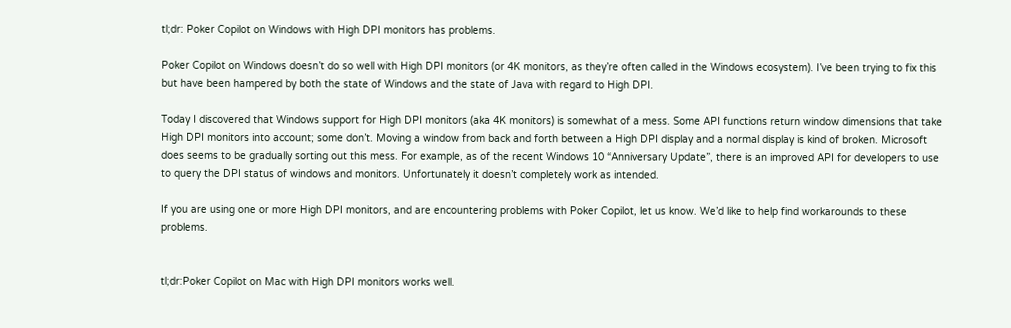tl;dr: Poker Copilot on Windows with High DPI monitors has problems.

Poker Copilot on Windows doesn’t do so well with High DPI monitors (or 4K monitors, as they’re often called in the Windows ecosystem). I’ve been trying to fix this but have been hampered by both the state of Windows and the state of Java with regard to High DPI.

Today I discovered that Windows support for High DPI monitors (aka 4K monitors) is somewhat of a mess. Some API functions return window dimensions that take High DPI monitors into account; some don’t. Moving a window from back and forth between a High DPI display and a normal display is kind of broken. Microsoft does seems to be gradually sorting out this mess. For example, as of the recent Windows 10 “Anniversary Update”, there is an improved API for developers to use to query the DPI status of windows and monitors. Unfortunately it doesn’t completely work as intended.

If you are using one or more High DPI monitors, and are encountering problems with Poker Copilot, let us know. We’d like to help find workarounds to these problems.


tl;dr:Poker Copilot on Mac with High DPI monitors works well.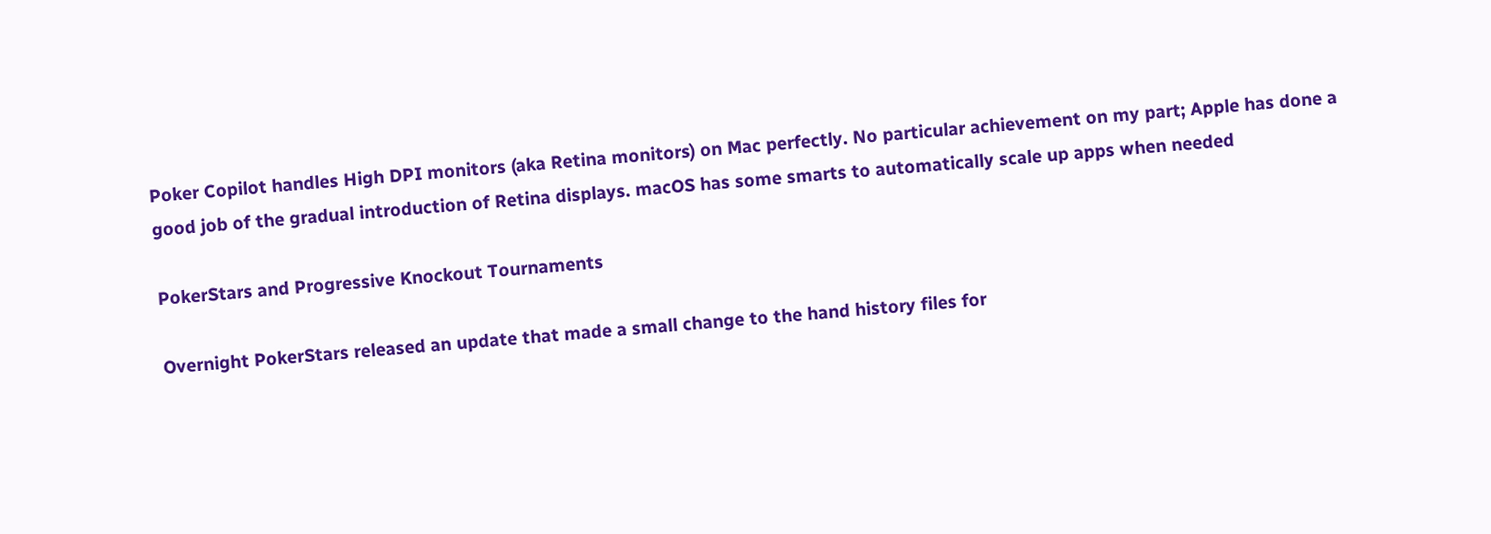Poker Copilot handles High DPI monitors (aka Retina monitors) on Mac perfectly. No particular achievement on my part; Apple has done a good job of the gradual introduction of Retina displays. macOS has some smarts to automatically scale up apps when needed

PokerStars and Progressive Knockout Tournaments

Overnight PokerStars released an update that made a small change to the hand history files for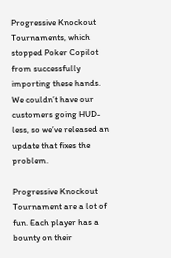Progressive Knockout Tournaments, which stopped Poker Copilot from successfully importing these hands. We couldn’t have our customers going HUD-less, so we’ve released an update that fixes the problem.

Progressive Knockout Tournament are a lot of fun. Each player has a bounty on their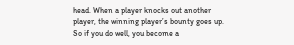head. When a player knocks out another player, the winning player’s bounty goes up. So if you do well, you become a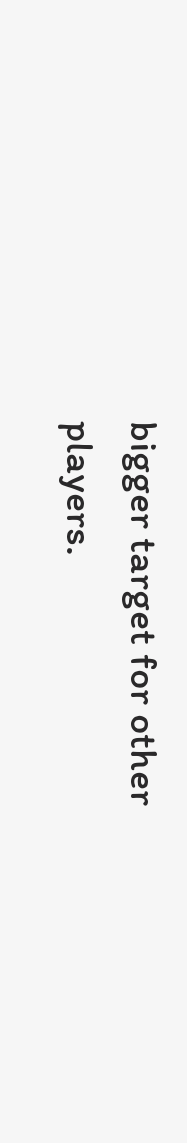bigger target for other players.